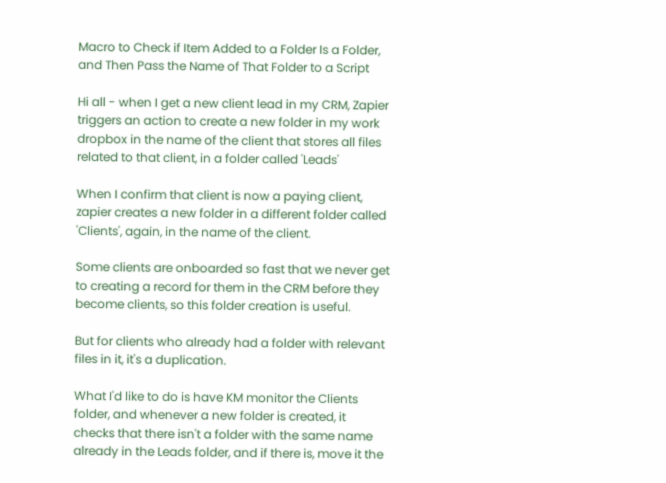Macro to Check if Item Added to a Folder Is a Folder, and Then Pass the Name of That Folder to a Script

Hi all - when I get a new client lead in my CRM, Zapier triggers an action to create a new folder in my work dropbox in the name of the client that stores all files related to that client, in a folder called 'Leads'

When I confirm that client is now a paying client, zapier creates a new folder in a different folder called 'Clients', again, in the name of the client.

Some clients are onboarded so fast that we never get to creating a record for them in the CRM before they become clients, so this folder creation is useful.

But for clients who already had a folder with relevant files in it, it's a duplication.

What I'd like to do is have KM monitor the Clients folder, and whenever a new folder is created, it checks that there isn't a folder with the same name already in the Leads folder, and if there is, move it the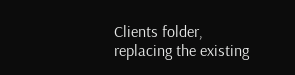Clients folder, replacing the existing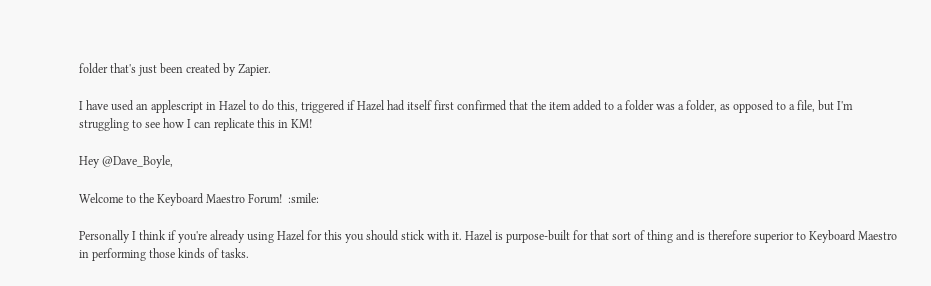folder that's just been created by Zapier.

I have used an applescript in Hazel to do this, triggered if Hazel had itself first confirmed that the item added to a folder was a folder, as opposed to a file, but I'm struggling to see how I can replicate this in KM!

Hey @Dave_Boyle,

Welcome to the Keyboard Maestro Forum!  :smile:

Personally I think if you're already using Hazel for this you should stick with it. Hazel is purpose-built for that sort of thing and is therefore superior to Keyboard Maestro in performing those kinds of tasks.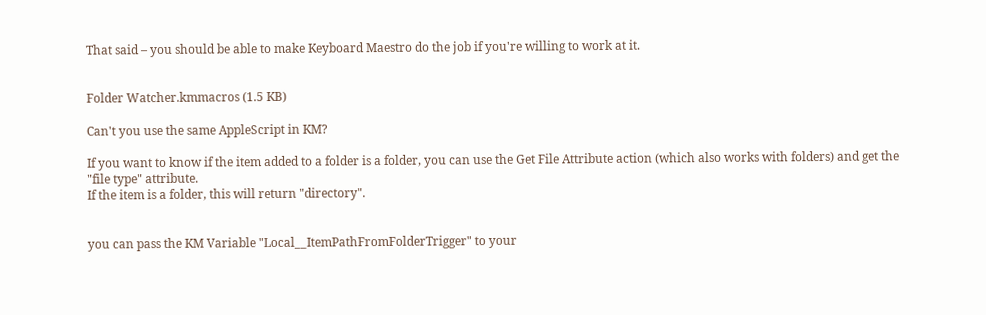That said – you should be able to make Keyboard Maestro do the job if you're willing to work at it.


Folder Watcher.kmmacros (1.5 KB)

Can't you use the same AppleScript in KM?

If you want to know if the item added to a folder is a folder, you can use the Get File Attribute action (which also works with folders) and get the "file type" attribute.
If the item is a folder, this will return "directory".


you can pass the KM Variable "Local__ItemPathFromFolderTrigger" to your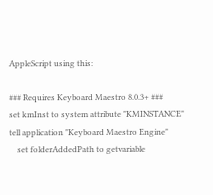AppleScript using this:

### Requires Keyboard Maestro 8.0.3+ ###
set kmInst to system attribute "KMINSTANCE"
tell application "Keyboard Maestro Engine"
    set folderAddedPath to getvariable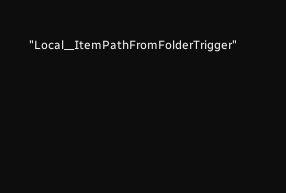"Local__ItemPathFromFolderTrigger"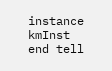instance kmInst
end tell